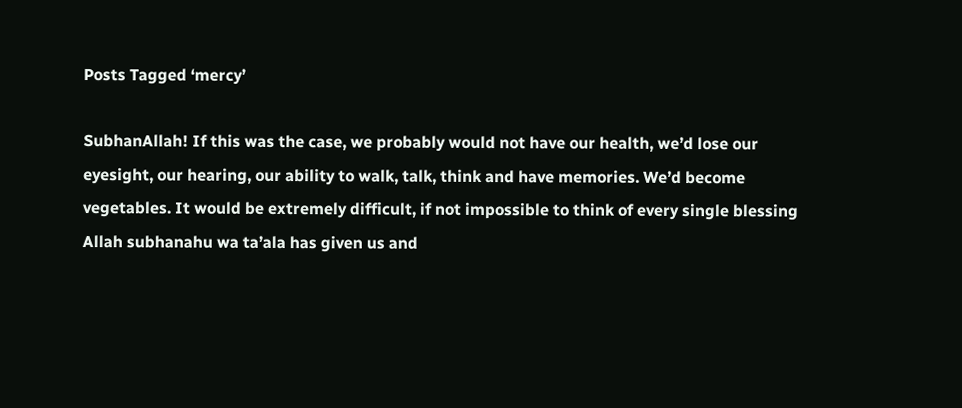Posts Tagged ‘mercy’

SubhanAllah! If this was the case, we probably would not have our health, we’d lose our eyesight, our hearing, our ability to walk, talk, think and have memories. We’d become vegetables. It would be extremely difficult, if not impossible to think of every single blessing Allah subhanahu wa ta’ala has given us and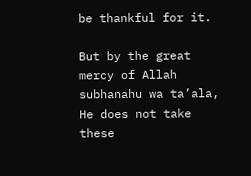be thankful for it.

But by the great mercy of Allah subhanahu wa ta’ala, He does not take these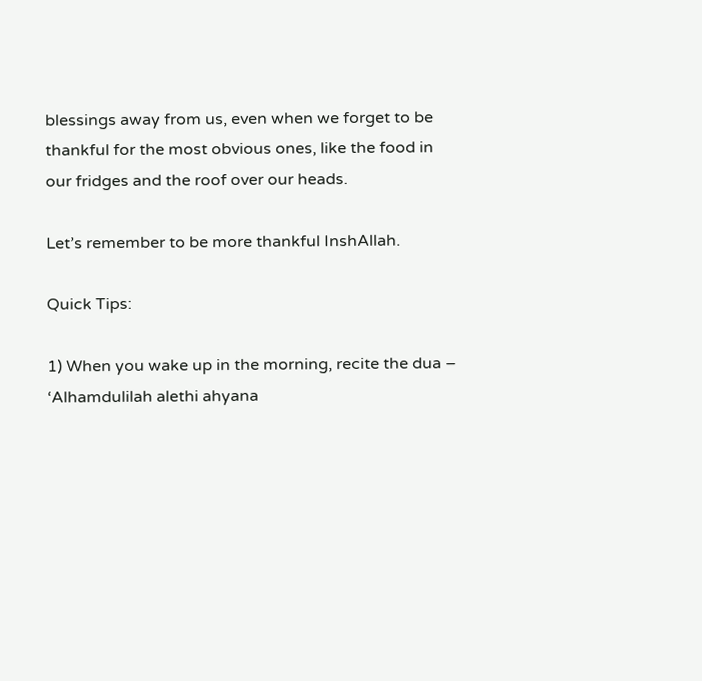blessings away from us, even when we forget to be thankful for the most obvious ones, like the food in our fridges and the roof over our heads.

Let’s remember to be more thankful InshAllah.

Quick Tips:

1) When you wake up in the morning, recite the dua –  ‘Alhamdulilah alethi ahyana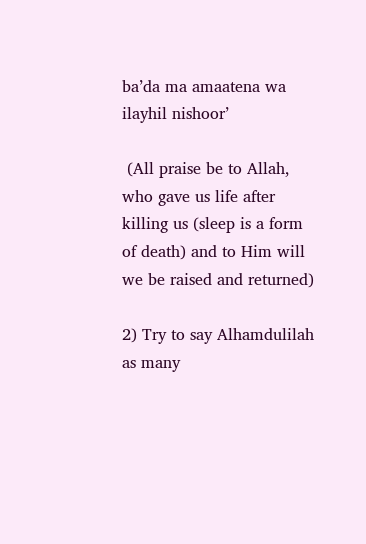ba’da ma amaatena wa ilayhil nishoor’

 (All praise be to Allah, who gave us life after killing us (sleep is a form of death) and to Him will we be raised and returned)

2) Try to say Alhamdulilah as many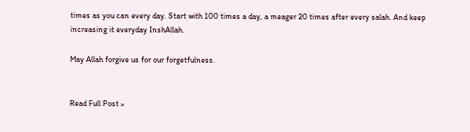times as you can every day. Start with 100 times a day, a meager 20 times after every salah. And keep increasing it everyday InshAllah.

May Allah forgive us for our forgetfulness.


Read Full Post »